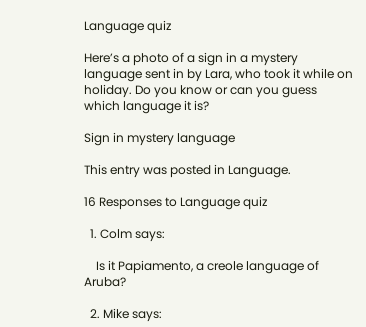Language quiz

Here’s a photo of a sign in a mystery language sent in by Lara, who took it while on holiday. Do you know or can you guess which language it is?

Sign in mystery language

This entry was posted in Language.

16 Responses to Language quiz

  1. Colm says:

    Is it Papiamento, a creole language of Aruba?

  2. Mike says: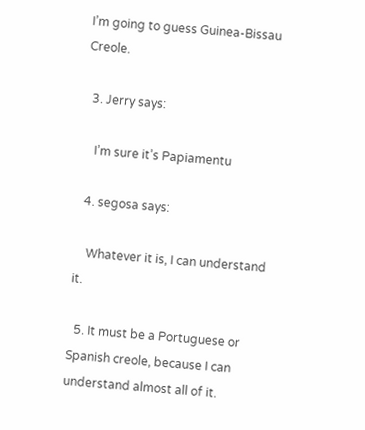I’m going to guess Guinea-Bissau Creole.

  3. Jerry says:

    I’m sure it’s Papiamentu

  4. segosa says:

    Whatever it is, I can understand it.

  5. It must be a Portuguese or Spanish creole, because I can understand almost all of it.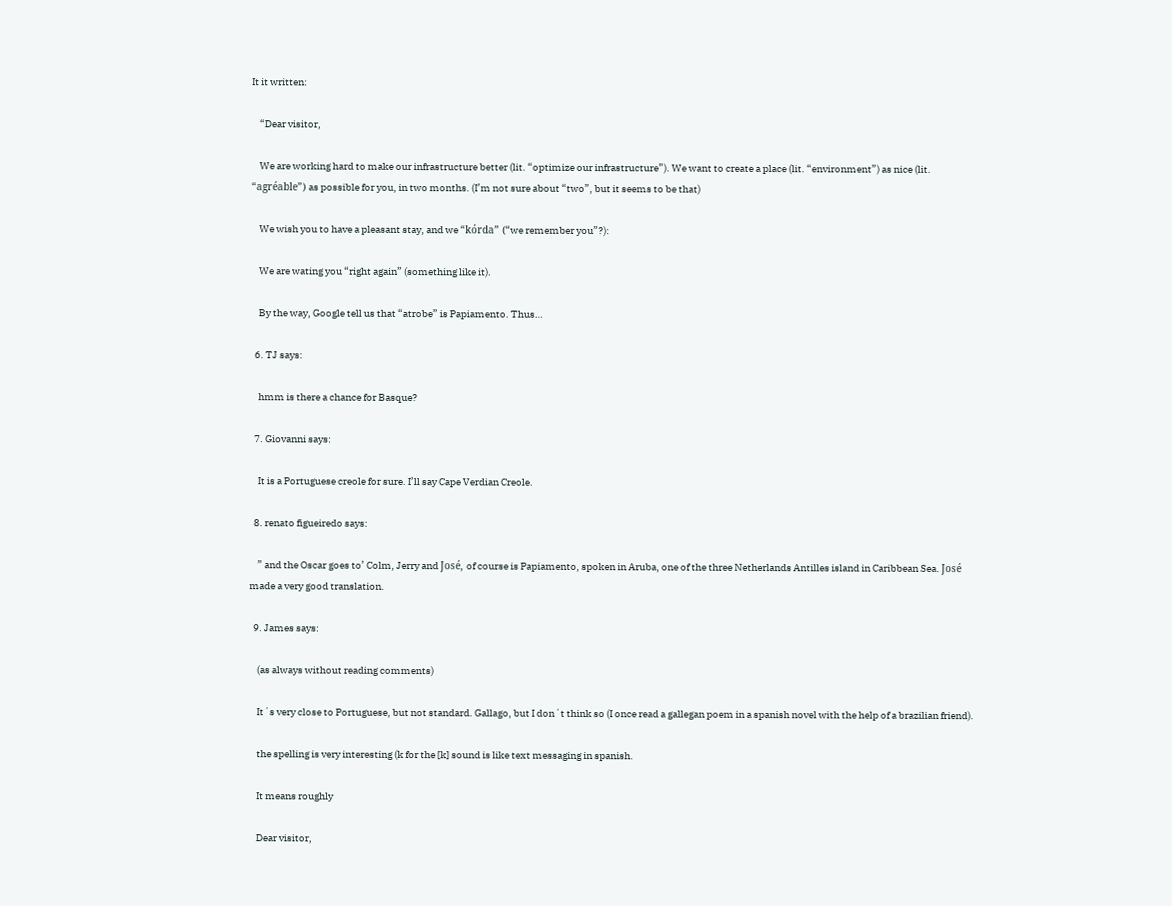It it written:

    “Dear visitor,

    We are working hard to make our infrastructure better (lit. “optimize our infrastructure”). We want to create a place (lit. “environment”) as nice (lit. “agréable”) as possible for you, in two months. (I’m not sure about “two”, but it seems to be that)

    We wish you to have a pleasant stay, and we “kórda” (“we remember you”?):

    We are wating you “right again” (something like it).

    By the way, Google tell us that “atrobe” is Papiamento. Thus…

  6. TJ says:

    hmm is there a chance for Basque?

  7. Giovanni says:

    It is a Portuguese creole for sure. I’ll say Cape Verdian Creole.

  8. renato figueiredo says:

    ” and the Oscar goes to’ Colm, Jerry and José, of course is Papiamento, spoken in Aruba, one of the three Netherlands Antilles island in Caribbean Sea. José made a very good translation.

  9. James says:

    (as always without reading comments)

    It´s very close to Portuguese, but not standard. Gallago, but I don´t think so (I once read a gallegan poem in a spanish novel with the help of a brazilian friend).

    the spelling is very interesting (k for the [k] sound is like text messaging in spanish.

    It means roughly

    Dear visitor,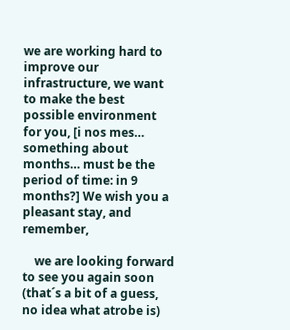we are working hard to improve our infrastructure, we want to make the best possible environment for you, [i nos mes… something about months… must be the period of time: in 9 months?] We wish you a pleasant stay, and remember,

    we are looking forward to see you again soon (that´s a bit of a guess, no idea what atrobe is)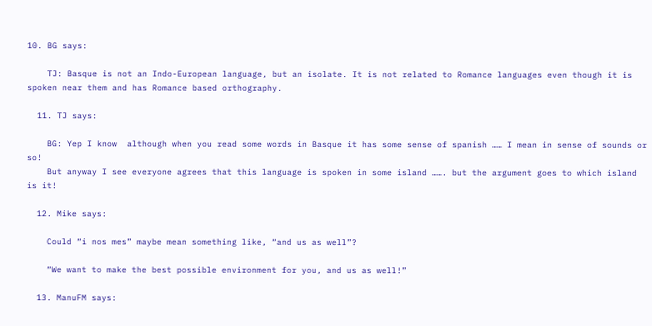10. BG says:

    TJ: Basque is not an Indo-European language, but an isolate. It is not related to Romance languages even though it is spoken near them and has Romance based orthography.

  11. TJ says:

    BG: Yep I know  although when you read some words in Basque it has some sense of spanish …… I mean in sense of sounds or so!
    But anyway I see everyone agrees that this language is spoken in some island ……. but the argument goes to which island is it!

  12. Mike says:

    Could “i nos mes” maybe mean something like, “and us as well”?

    “We want to make the best possible environment for you, and us as well!”

  13. ManuFM says: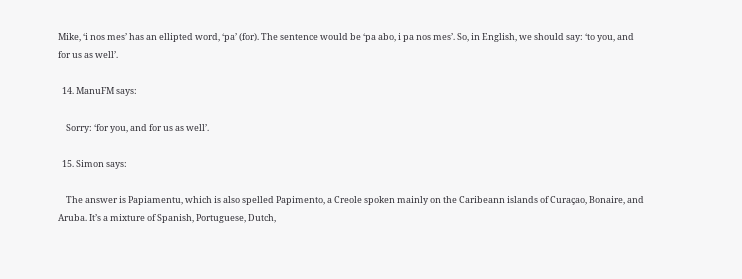Mike, ‘i nos mes’ has an ellipted word, ‘pa’ (for). The sentence would be ‘pa abo, i pa nos mes’. So, in English, we should say: ‘to you, and for us as well’.

  14. ManuFM says:

    Sorry: ‘for you, and for us as well’.

  15. Simon says:

    The answer is Papiamentu, which is also spelled Papimento, a Creole spoken mainly on the Caribeann islands of Curaçao, Bonaire, and Aruba. It’s a mixture of Spanish, Portuguese, Dutch,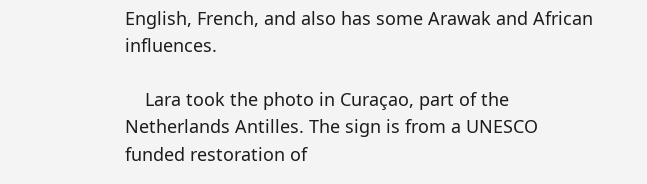English, French, and also has some Arawak and African influences.

    Lara took the photo in Curaçao, part of the Netherlands Antilles. The sign is from a UNESCO funded restoration of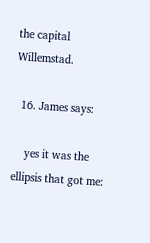the capital Willemstad.

  16. James says:

    yes it was the ellipsis that got me: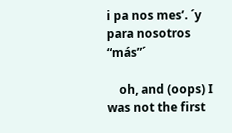i pa nos mes’. ´y para nosotros “más”´

    oh, and (oops) I was not the first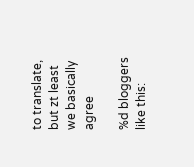to translate, but zt least we basically agree

%d bloggers like this: